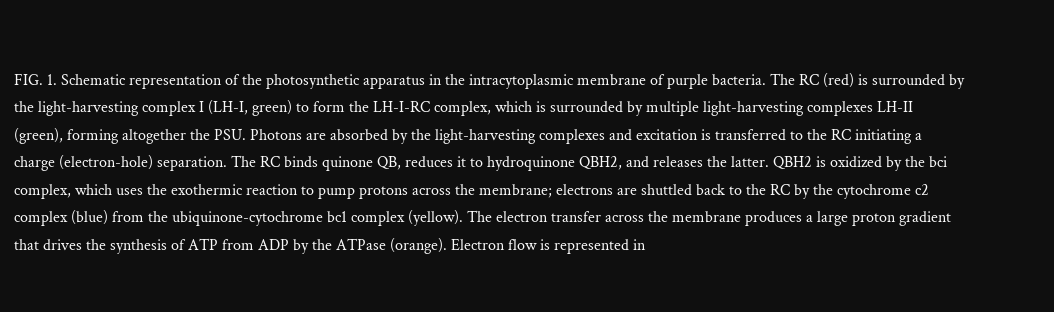FIG. 1. Schematic representation of the photosynthetic apparatus in the intracytoplasmic membrane of purple bacteria. The RC (red) is surrounded by the light-harvesting complex I (LH-I, green) to form the LH-I-RC complex, which is surrounded by multiple light-harvesting complexes LH-II (green), forming altogether the PSU. Photons are absorbed by the light-harvesting complexes and excitation is transferred to the RC initiating a charge (electron-hole) separation. The RC binds quinone QB, reduces it to hydroquinone QBH2, and releases the latter. QBH2 is oxidized by the bci complex, which uses the exothermic reaction to pump protons across the membrane; electrons are shuttled back to the RC by the cytochrome c2 complex (blue) from the ubiquinone-cytochrome bc1 complex (yellow). The electron transfer across the membrane produces a large proton gradient that drives the synthesis of ATP from ADP by the ATPase (orange). Electron flow is represented in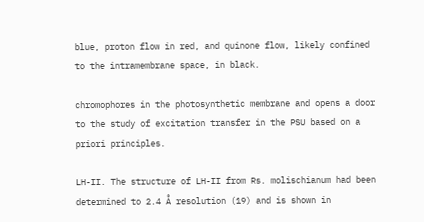blue, proton flow in red, and quinone flow, likely confined to the intramembrane space, in black.

chromophores in the photosynthetic membrane and opens a door to the study of excitation transfer in the PSU based on a priori principles.

LH-II. The structure of LH-II from Rs. molischianum had been determined to 2.4 Å resolution (19) and is shown in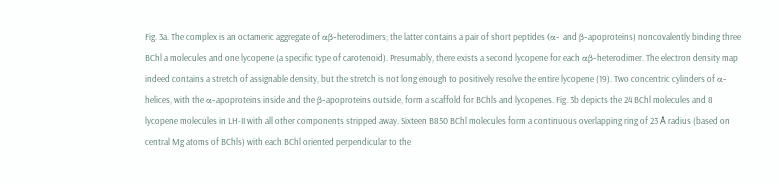Fig. 3a. The complex is an octameric aggregate of αβ-heterodimers; the latter contains a pair of short peptides (α- and β-apoproteins) noncovalently binding three BChl a molecules and one lycopene (a specific type of carotenoid). Presumably, there exists a second lycopene for each αβ-heterodimer. The electron density map indeed contains a stretch of assignable density, but the stretch is not long enough to positively resolve the entire lycopene (19). Two concentric cylinders of α-helices, with the α-apoproteins inside and the β-apoproteins outside, form a scaffold for BChls and lycopenes. Fig. 3b depicts the 24 BChl molecules and 8 lycopene molecules in LH-II with all other components stripped away. Sixteen B850 BChl molecules form a continuous overlapping ring of 23 Å radius (based on central Mg atoms of BChls) with each BChl oriented perpendicular to the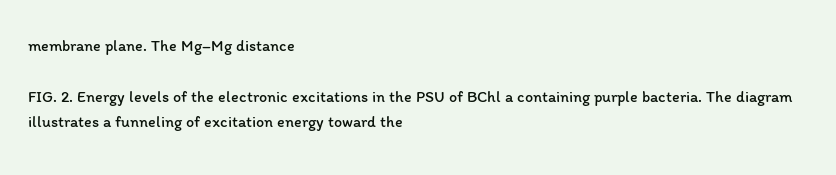membrane plane. The Mg–Mg distance

FIG. 2. Energy levels of the electronic excitations in the PSU of BChl a containing purple bacteria. The diagram illustrates a funneling of excitation energy toward the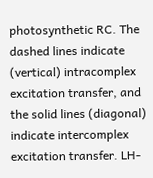photosynthetic RC. The dashed lines indicate (vertical) intracomplex excitation transfer, and the solid lines (diagonal) indicate intercomplex excitation transfer. LH-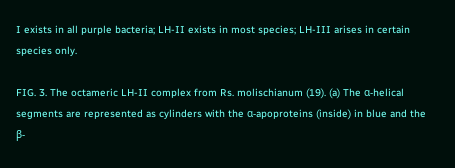I exists in all purple bacteria; LH-II exists in most species; LH-III arises in certain species only.

FIG. 3. The octameric LH-II complex from Rs. molischianum (19). (a) The α-helical segments are represented as cylinders with the α-apoproteins (inside) in blue and the β-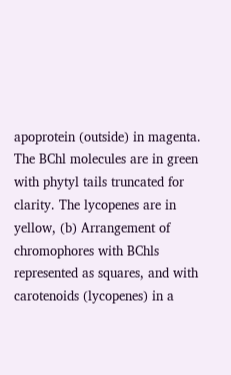apoprotein (outside) in magenta. The BChl molecules are in green with phytyl tails truncated for clarity. The lycopenes are in yellow, (b) Arrangement of chromophores with BChls represented as squares, and with carotenoids (lycopenes) in a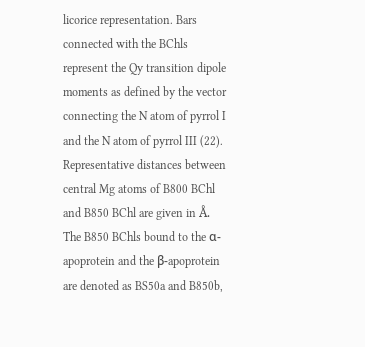licorice representation. Bars connected with the BChls represent the Qy transition dipole moments as defined by the vector connecting the N atom of pyrrol I and the N atom of pyrrol III (22). Representative distances between central Mg atoms of B800 BChl and B850 BChl are given in Å. The B850 BChls bound to the α-apoprotein and the β-apoprotein are denoted as BS50a and B850b,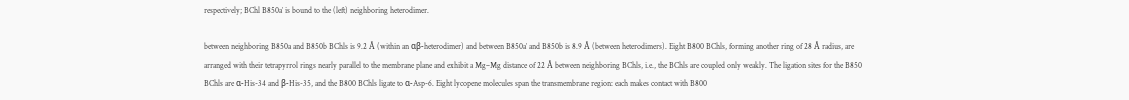respectively; BChl B850a′ is bound to the (left) neighboring heterodimer.

between neighboring B850a and B850b BChls is 9.2 Å (within an αβ-heterodimer) and between B850a′ and B850b is 8.9 Å (between heterodimers). Eight B800 BChls, forming another ring of 28 Å radius, are arranged with their tetrapyrrol rings nearly parallel to the membrane plane and exhibit a Mg–Mg distance of 22 Å between neighboring BChls, i.e., the BChls are coupled only weakly. The ligation sites for the B850 BChls are α-His-34 and β-His-35, and the B800 BChls ligate to α-Asp-6. Eight lycopene molecules span the transmembrane region: each makes contact with B800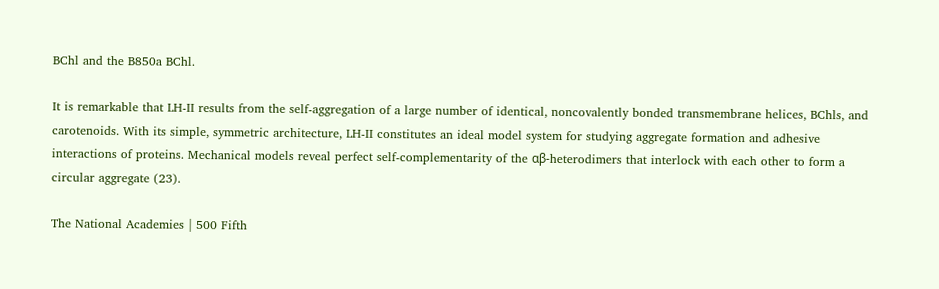BChl and the B850a BChl.

It is remarkable that LH-II results from the self-aggregation of a large number of identical, noncovalently bonded transmembrane helices, BChls, and carotenoids. With its simple, symmetric architecture, LH-II constitutes an ideal model system for studying aggregate formation and adhesive interactions of proteins. Mechanical models reveal perfect self-complementarity of the αβ-heterodimers that interlock with each other to form a circular aggregate (23).

The National Academies | 500 Fifth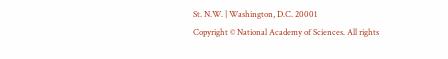St. N.W. | Washington, D.C. 20001
Copyright © National Academy of Sciences. All rights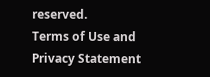reserved.
Terms of Use and Privacy Statement